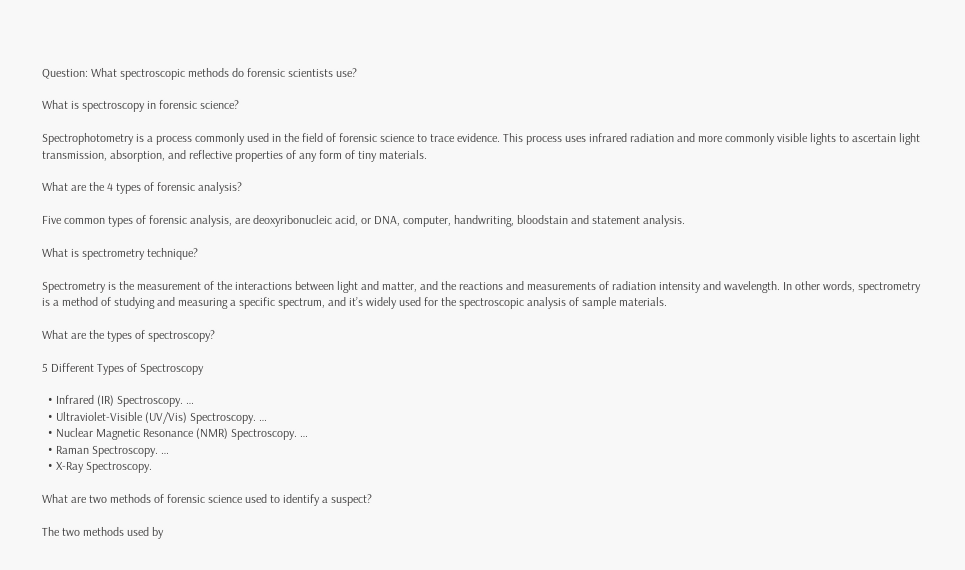Question: What spectroscopic methods do forensic scientists use?

What is spectroscopy in forensic science?

Spectrophotometry is a process commonly used in the field of forensic science to trace evidence. This process uses infrared radiation and more commonly visible lights to ascertain light transmission, absorption, and reflective properties of any form of tiny materials.

What are the 4 types of forensic analysis?

Five common types of forensic analysis, are deoxyribonucleic acid, or DNA, computer, handwriting, bloodstain and statement analysis.

What is spectrometry technique?

Spectrometry is the measurement of the interactions between light and matter, and the reactions and measurements of radiation intensity and wavelength. In other words, spectrometry is a method of studying and measuring a specific spectrum, and it’s widely used for the spectroscopic analysis of sample materials.

What are the types of spectroscopy?

5 Different Types of Spectroscopy

  • Infrared (IR) Spectroscopy. …
  • Ultraviolet-Visible (UV/Vis) Spectroscopy. …
  • Nuclear Magnetic Resonance (NMR) Spectroscopy. …
  • Raman Spectroscopy. …
  • X-Ray Spectroscopy.

What are two methods of forensic science used to identify a suspect?

The two methods used by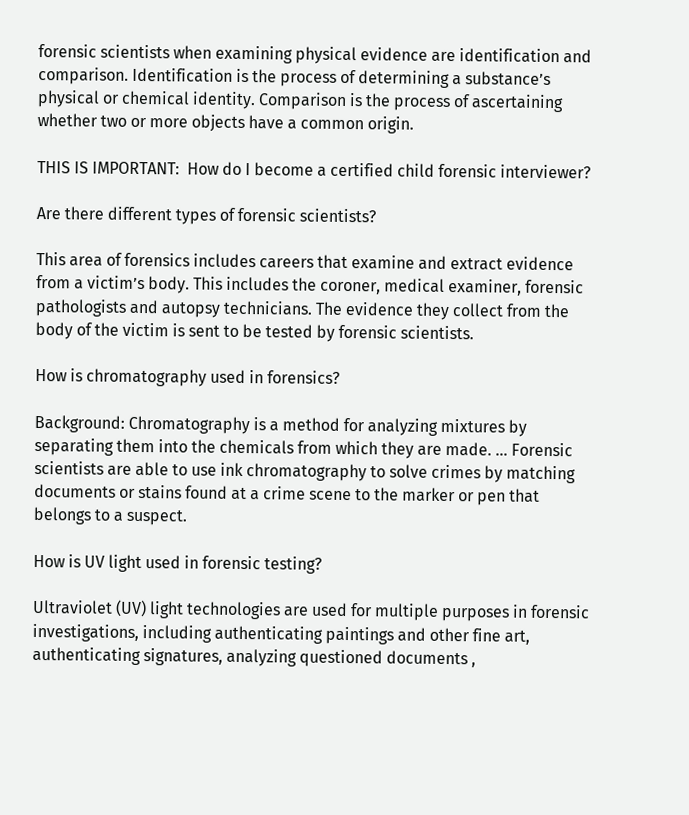forensic scientists when examining physical evidence are identification and comparison. Identification is the process of determining a substance’s physical or chemical identity. Comparison is the process of ascertaining whether two or more objects have a common origin.

THIS IS IMPORTANT:  How do I become a certified child forensic interviewer?

Are there different types of forensic scientists?

This area of forensics includes careers that examine and extract evidence from a victim’s body. This includes the coroner, medical examiner, forensic pathologists and autopsy technicians. The evidence they collect from the body of the victim is sent to be tested by forensic scientists.

How is chromatography used in forensics?

Background: Chromatography is a method for analyzing mixtures by separating them into the chemicals from which they are made. … Forensic scientists are able to use ink chromatography to solve crimes by matching documents or stains found at a crime scene to the marker or pen that belongs to a suspect.

How is UV light used in forensic testing?

Ultraviolet (UV) light technologies are used for multiple purposes in forensic investigations, including authenticating paintings and other fine art, authenticating signatures, analyzing questioned documents ,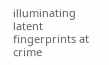illuminating latent fingerprints at crime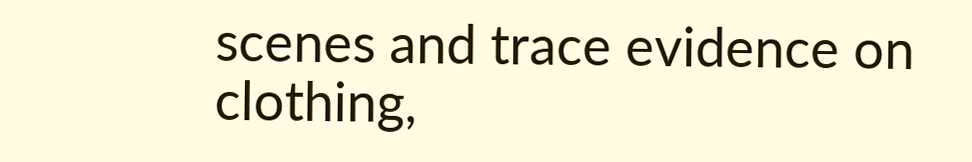scenes and trace evidence on clothing,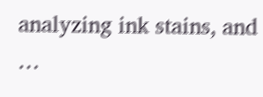analyzing ink stains, and …